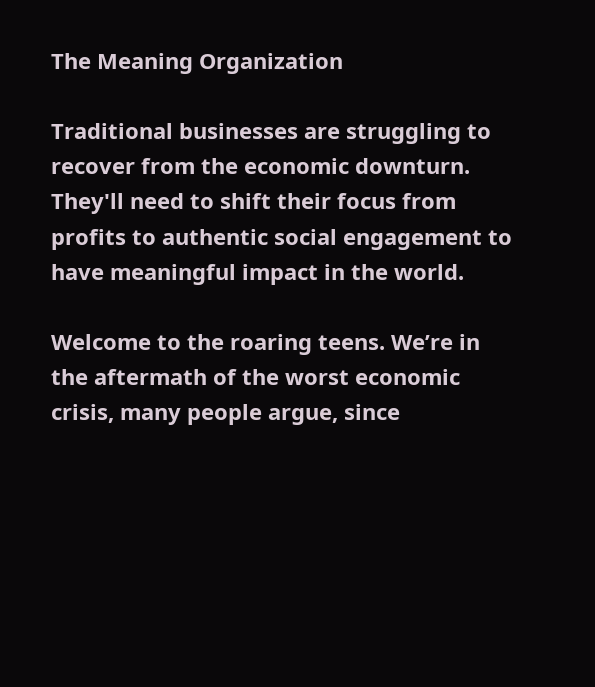The Meaning Organization

Traditional businesses are struggling to recover from the economic downturn. They'll need to shift their focus from profits to authentic social engagement to have meaningful impact in the world.

Welcome to the roaring teens. We’re in the aftermath of the worst economic crisis, many people argue, since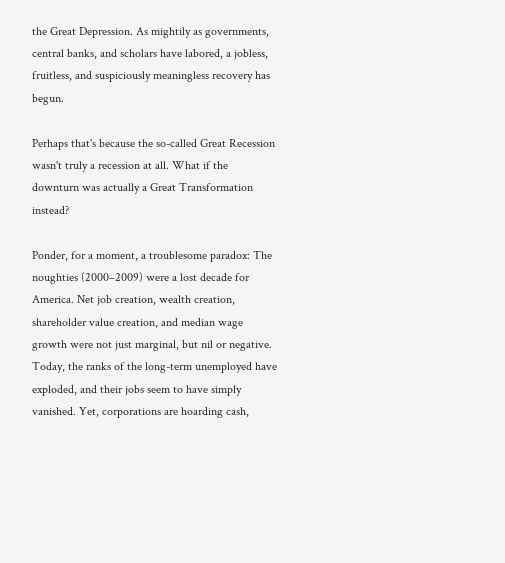the Great Depression. As mightily as governments, central banks, and scholars have labored, a jobless, fruitless, and suspiciously meaningless recovery has begun.

Perhaps that's because the so-called Great Recession wasn't truly a recession at all. What if the downturn was actually a Great Transformation instead?

Ponder, for a moment, a troublesome paradox: The noughties (2000–2009) were a lost decade for America. Net job creation, wealth creation, shareholder value creation, and median wage growth were not just marginal, but nil or negative. Today, the ranks of the long-term unemployed have exploded, and their jobs seem to have simply vanished. Yet, corporations are hoarding cash,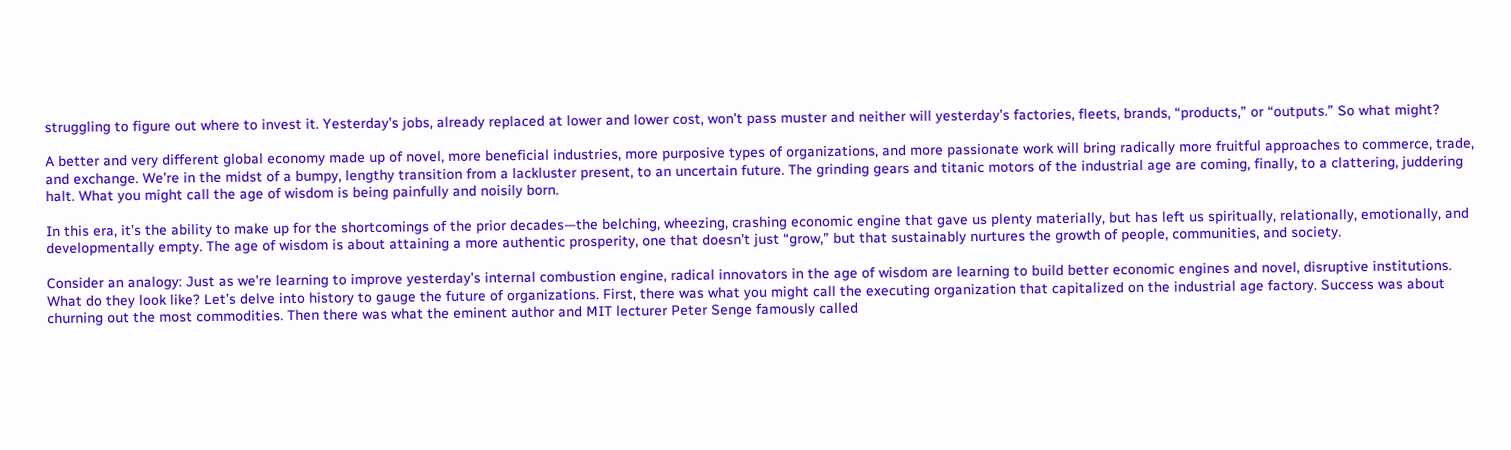struggling to figure out where to invest it. Yesterday’s jobs, already replaced at lower and lower cost, won’t pass muster and neither will yesterday’s factories, fleets, brands, “products,” or “outputs.” So what might?

A better and very different global economy made up of novel, more beneficial industries, more purposive types of organizations, and more passionate work will bring radically more fruitful approaches to commerce, trade, and exchange. We’re in the midst of a bumpy, lengthy transition from a lackluster present, to an uncertain future. The grinding gears and titanic motors of the industrial age are coming, finally, to a clattering, juddering halt. What you might call the age of wisdom is being painfully and noisily born.

In this era, it’s the ability to make up for the shortcomings of the prior decades—the belching, wheezing, crashing economic engine that gave us plenty materially, but has left us spiritually, relationally, emotionally, and developmentally empty. The age of wisdom is about attaining a more authentic prosperity, one that doesn’t just “grow,” but that sustainably nurtures the growth of people, communities, and society.

Consider an analogy: Just as we’re learning to improve yesterday’s internal combustion engine, radical innovators in the age of wisdom are learning to build better economic engines and novel, disruptive institutions. What do they look like? Let’s delve into history to gauge the future of organizations. First, there was what you might call the executing organization that capitalized on the industrial age factory. Success was about churning out the most commodities. Then there was what the eminent author and MIT lecturer Peter Senge famously called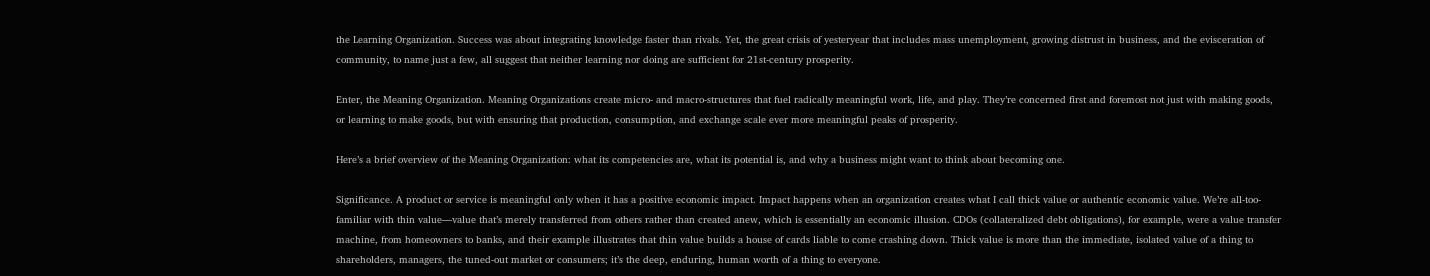the Learning Organization. Success was about integrating knowledge faster than rivals. Yet, the great crisis of yesteryear that includes mass unemployment, growing distrust in business, and the evisceration of community, to name just a few, all suggest that neither learning nor doing are sufficient for 21st-century prosperity.

Enter, the Meaning Organization. Meaning Organizations create micro- and macro-structures that fuel radically meaningful work, life, and play. They’re concerned first and foremost not just with making goods, or learning to make goods, but with ensuring that production, consumption, and exchange scale ever more meaningful peaks of prosperity.

Here’s a brief overview of the Meaning Organization: what its competencies are, what its potential is, and why a business might want to think about becoming one.

Significance. A product or service is meaningful only when it has a positive economic impact. Impact happens when an organization creates what I call thick value or authentic economic value. We’re all-too-familiar with thin value—value that’s merely transferred from others rather than created anew, which is essentially an economic illusion. CDOs (collateralized debt obligations), for example, were a value transfer machine, from homeowners to banks, and their example illustrates that thin value builds a house of cards liable to come crashing down. Thick value is more than the immediate, isolated value of a thing to shareholders, managers, the tuned-out market or consumers; it’s the deep, enduring, human worth of a thing to everyone.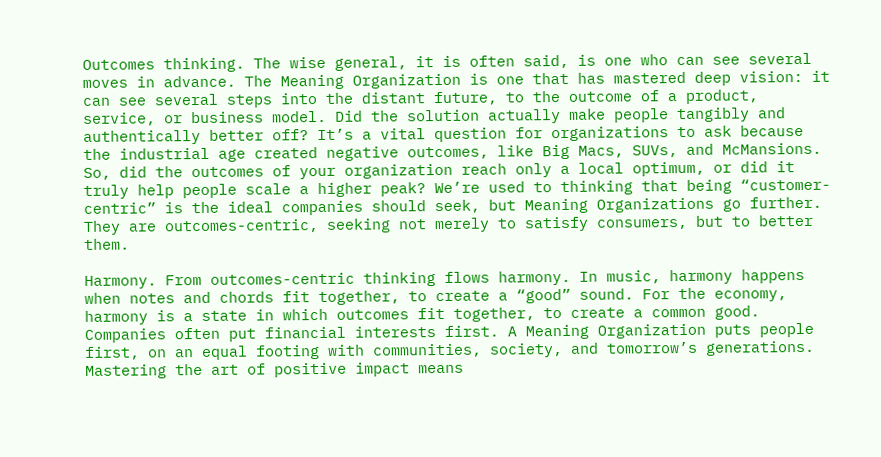Outcomes thinking. The wise general, it is often said, is one who can see several moves in advance. The Meaning Organization is one that has mastered deep vision: it can see several steps into the distant future, to the outcome of a product, service, or business model. Did the solution actually make people tangibly and authentically better off? It’s a vital question for organizations to ask because the industrial age created negative outcomes, like Big Macs, SUVs, and McMansions. So, did the outcomes of your organization reach only a local optimum, or did it truly help people scale a higher peak? We’re used to thinking that being “customer-centric” is the ideal companies should seek, but Meaning Organizations go further. They are outcomes-centric, seeking not merely to satisfy consumers, but to better them.

Harmony. From outcomes-centric thinking flows harmony. In music, harmony happens when notes and chords fit together, to create a “good” sound. For the economy, harmony is a state in which outcomes fit together, to create a common good. Companies often put financial interests first. A Meaning Organization puts people first, on an equal footing with communities, society, and tomorrow’s generations. Mastering the art of positive impact means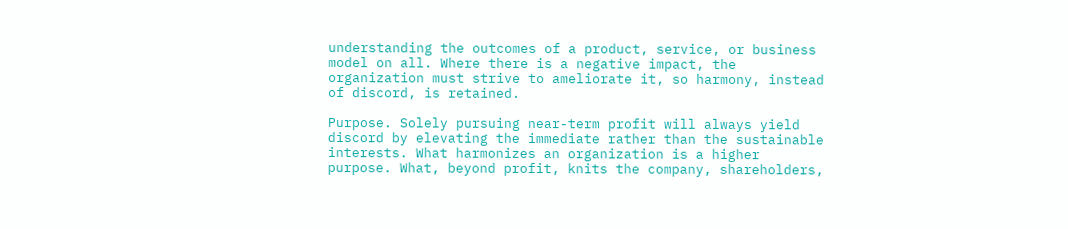understanding the outcomes of a product, service, or business model on all. Where there is a negative impact, the organization must strive to ameliorate it, so harmony, instead of discord, is retained.

Purpose. Solely pursuing near-term profit will always yield discord by elevating the immediate rather than the sustainable interests. What harmonizes an organization is a higher purpose. What, beyond profit, knits the company, shareholders,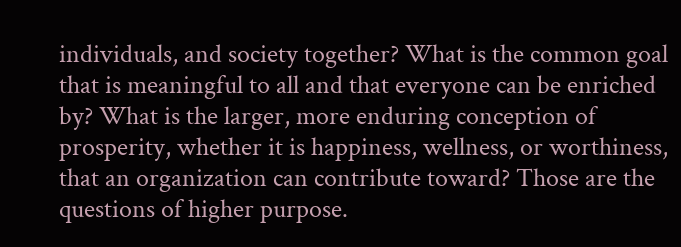individuals, and society together? What is the common goal that is meaningful to all and that everyone can be enriched by? What is the larger, more enduring conception of prosperity, whether it is happiness, wellness, or worthiness, that an organization can contribute toward? Those are the questions of higher purpose.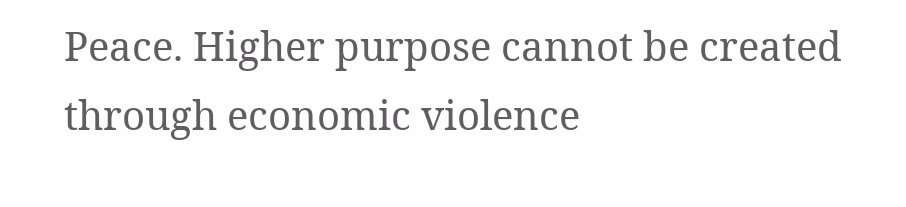Peace. Higher purpose cannot be created through economic violence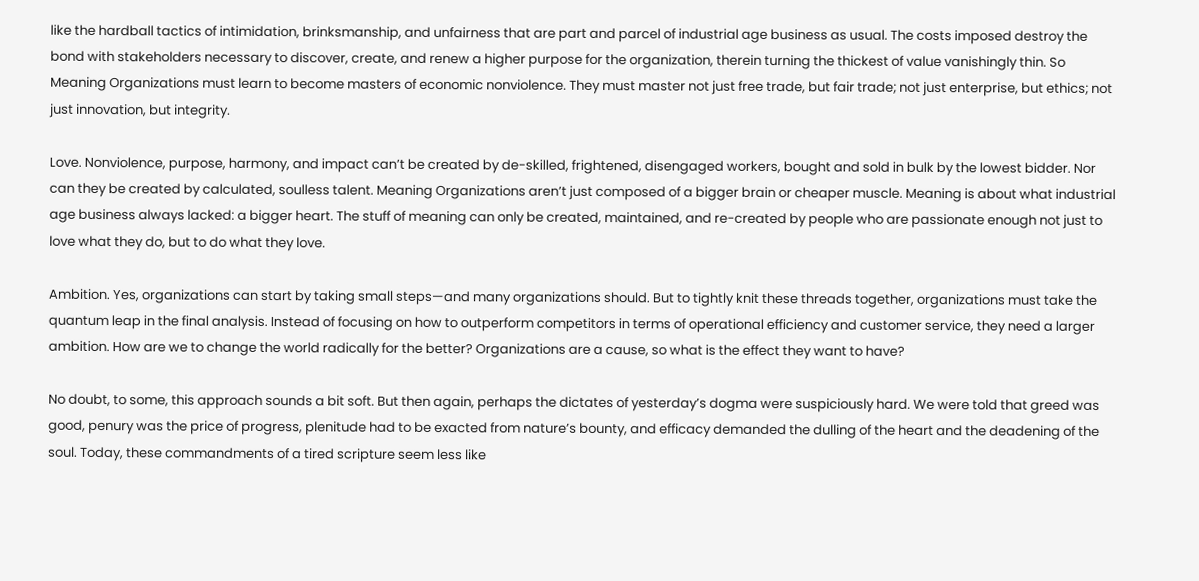like the hardball tactics of intimidation, brinksmanship, and unfairness that are part and parcel of industrial age business as usual. The costs imposed destroy the bond with stakeholders necessary to discover, create, and renew a higher purpose for the organization, therein turning the thickest of value vanishingly thin. So Meaning Organizations must learn to become masters of economic nonviolence. They must master not just free trade, but fair trade; not just enterprise, but ethics; not just innovation, but integrity.

Love. Nonviolence, purpose, harmony, and impact can’t be created by de-skilled, frightened, disengaged workers, bought and sold in bulk by the lowest bidder. Nor can they be created by calculated, soulless talent. Meaning Organizations aren’t just composed of a bigger brain or cheaper muscle. Meaning is about what industrial age business always lacked: a bigger heart. The stuff of meaning can only be created, maintained, and re-created by people who are passionate enough not just to love what they do, but to do what they love.

Ambition. Yes, organizations can start by taking small steps—and many organizations should. But to tightly knit these threads together, organizations must take the quantum leap in the final analysis. Instead of focusing on how to outperform competitors in terms of operational efficiency and customer service, they need a larger ambition. How are we to change the world radically for the better? Organizations are a cause, so what is the effect they want to have?

No doubt, to some, this approach sounds a bit soft. But then again, perhaps the dictates of yesterday’s dogma were suspiciously hard. We were told that greed was good, penury was the price of progress, plenitude had to be exacted from nature’s bounty, and efficacy demanded the dulling of the heart and the deadening of the soul. Today, these commandments of a tired scripture seem less like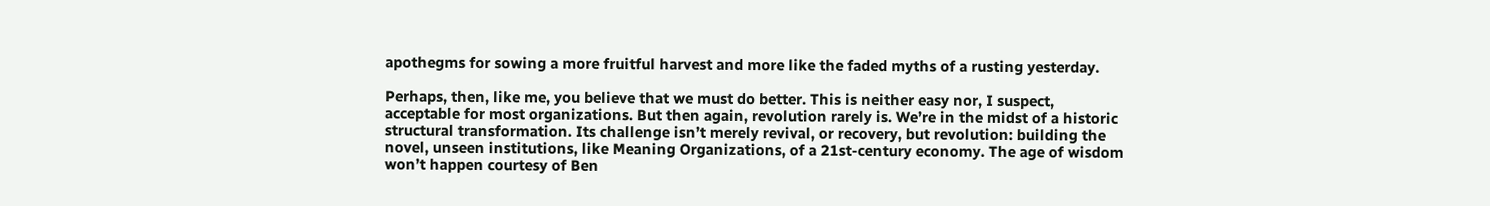apothegms for sowing a more fruitful harvest and more like the faded myths of a rusting yesterday.

Perhaps, then, like me, you believe that we must do better. This is neither easy nor, I suspect, acceptable for most organizations. But then again, revolution rarely is. We’re in the midst of a historic structural transformation. Its challenge isn’t merely revival, or recovery, but revolution: building the novel, unseen institutions, like Meaning Organizations, of a 21st-century economy. The age of wisdom won’t happen courtesy of Ben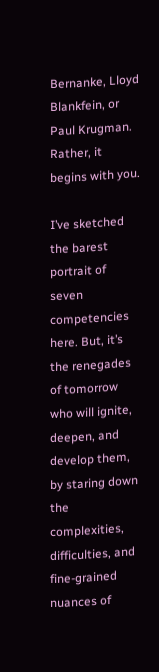Bernanke, Lloyd Blankfein, or Paul Krugman. Rather, it begins with you.

I’ve sketched the barest portrait of seven competencies here. But, it’s the renegades of tomorrow who will ignite, deepen, and develop them, by staring down the complexities, difficulties, and fine-grained nuances of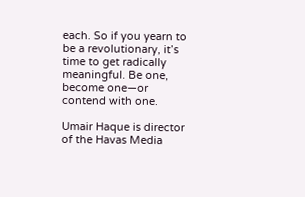each. So if you yearn to be a revolutionary, it’s time to get radically meaningful. Be one, become one—or contend with one.

Umair Haque is director of the Havas Media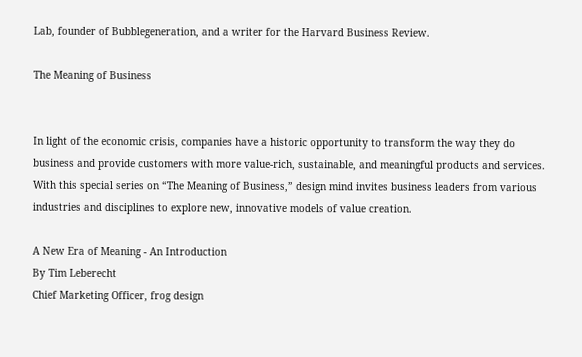Lab, founder of Bubblegeneration, and a writer for the Harvard Business Review.

The Meaning of Business


In light of the economic crisis, companies have a historic opportunity to transform the way they do business and provide customers with more value-rich, sustainable, and meaningful products and services. With this special series on “The Meaning of Business,” design mind invites business leaders from various industries and disciplines to explore new, innovative models of value creation.

A New Era of Meaning - An Introduction
By Tim Leberecht
Chief Marketing Officer, frog design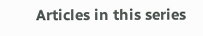Articles in this series